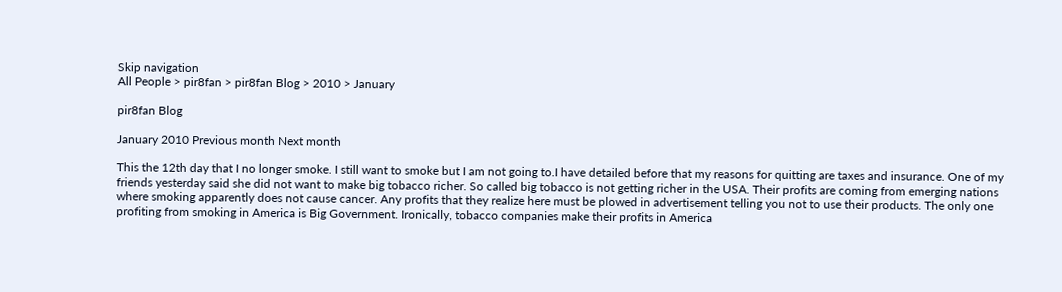Skip navigation
All People > pir8fan > pir8fan Blog > 2010 > January

pir8fan Blog

January 2010 Previous month Next month

This the 12th day that I no longer smoke. I still want to smoke but I am not going to.I have detailed before that my reasons for quitting are taxes and insurance. One of my friends yesterday said she did not want to make big tobacco richer. So called big tobacco is not getting richer in the USA. Their profits are coming from emerging nations where smoking apparently does not cause cancer. Any profits that they realize here must be plowed in advertisement telling you not to use their products. The only one profiting from smoking in America is Big Government. Ironically, tobacco companies make their profits in America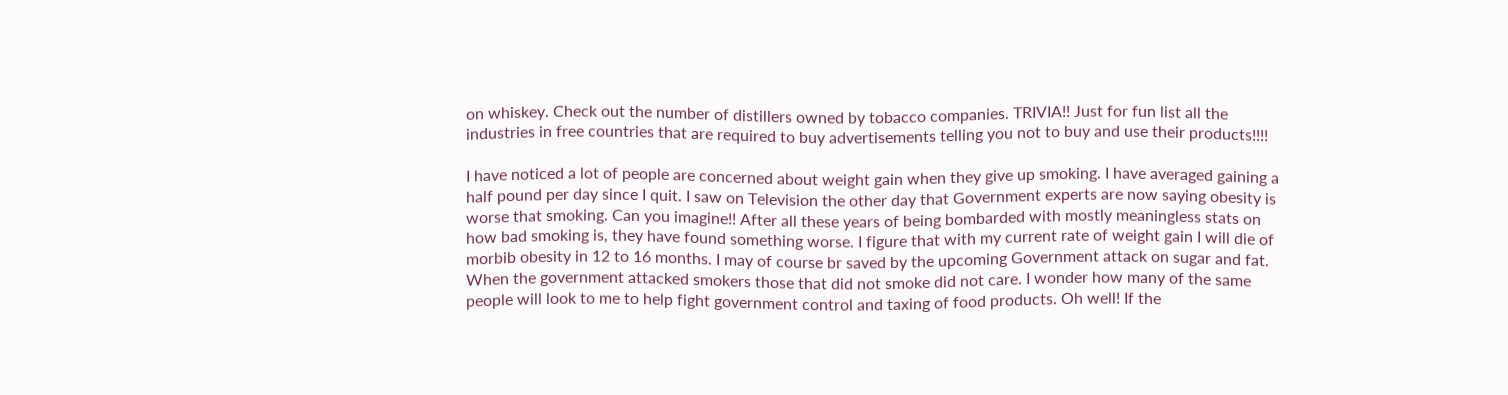on whiskey. Check out the number of distillers owned by tobacco companies. TRIVIA!! Just for fun list all the industries in free countries that are required to buy advertisements telling you not to buy and use their products!!!!

I have noticed a lot of people are concerned about weight gain when they give up smoking. I have averaged gaining a half pound per day since I quit. I saw on Television the other day that Government experts are now saying obesity is worse that smoking. Can you imagine!! After all these years of being bombarded with mostly meaningless stats on how bad smoking is, they have found something worse. I figure that with my current rate of weight gain I will die of morbib obesity in 12 to 16 months. I may of course br saved by the upcoming Government attack on sugar and fat. When the government attacked smokers those that did not smoke did not care. I wonder how many of the same people will look to me to help fight government control and taxing of food products. Oh well! If the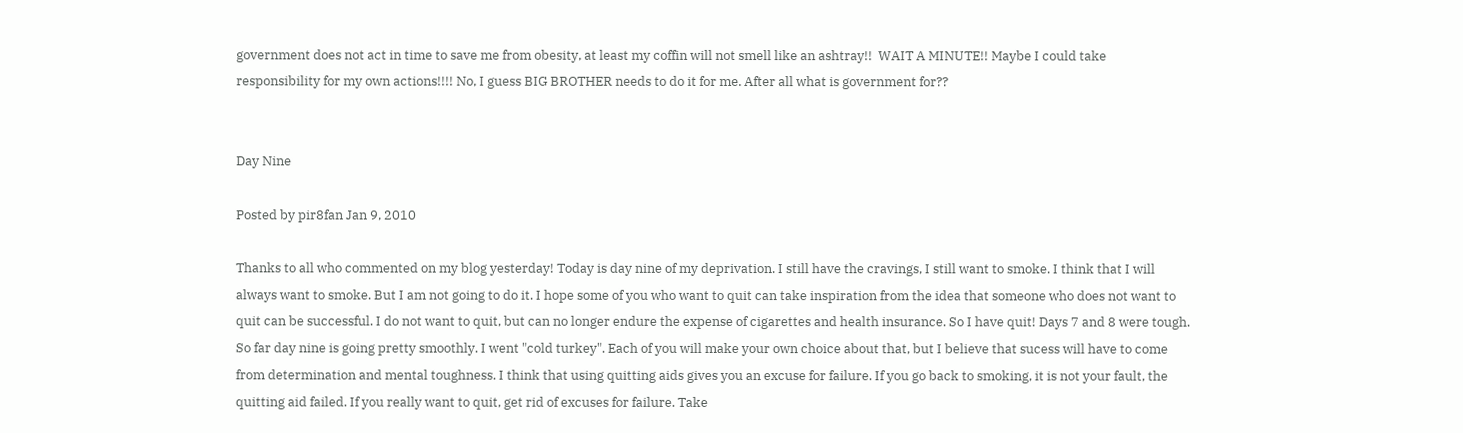government does not act in time to save me from obesity, at least my coffin will not smell like an ashtray!!  WAIT A MINUTE!! Maybe I could take responsibility for my own actions!!!! No, I guess BIG BROTHER needs to do it for me. After all what is government for??


Day Nine

Posted by pir8fan Jan 9, 2010

Thanks to all who commented on my blog yesterday! Today is day nine of my deprivation. I still have the cravings, I still want to smoke. I think that I will always want to smoke. But I am not going to do it. I hope some of you who want to quit can take inspiration from the idea that someone who does not want to quit can be successful. I do not want to quit, but can no longer endure the expense of cigarettes and health insurance. So I have quit! Days 7 and 8 were tough. So far day nine is going pretty smoothly. I went "cold turkey". Each of you will make your own choice about that, but I believe that sucess will have to come from determination and mental toughness. I think that using quitting aids gives you an excuse for failure. If you go back to smoking, it is not your fault, the quitting aid failed. If you really want to quit, get rid of excuses for failure. Take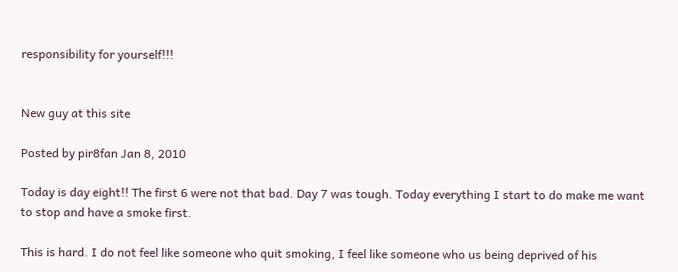responsibility for yourself!!!


New guy at this site

Posted by pir8fan Jan 8, 2010

Today is day eight!! The first 6 were not that bad. Day 7 was tough. Today everything I start to do make me want to stop and have a smoke first.

This is hard. I do not feel like someone who quit smoking, I feel like someone who us being deprived of his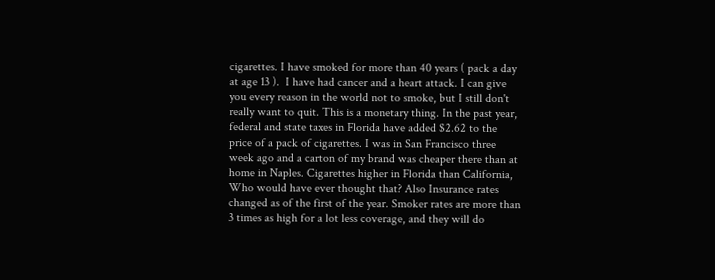cigarettes. I have smoked for more than 40 years ( pack a day at age 13 ).  I have had cancer and a heart attack. I can give you every reason in the world not to smoke, but I still don't really want to quit. This is a monetary thing. In the past year, federal and state taxes in Florida have added $2.62 to the price of a pack of cigarettes. I was in San Francisco three week ago and a carton of my brand was cheaper there than at home in Naples. Cigarettes higher in Florida than California, Who would have ever thought that? Also Insurance rates changed as of the first of the year. Smoker rates are more than 3 times as high for a lot less coverage, and they will do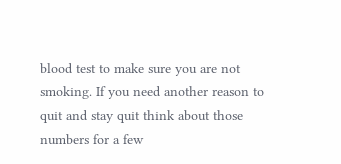blood test to make sure you are not smoking. If you need another reason to quit and stay quit think about those numbers for a few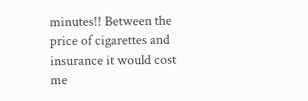minutes!! Between the price of cigarettes and insurance it would cost me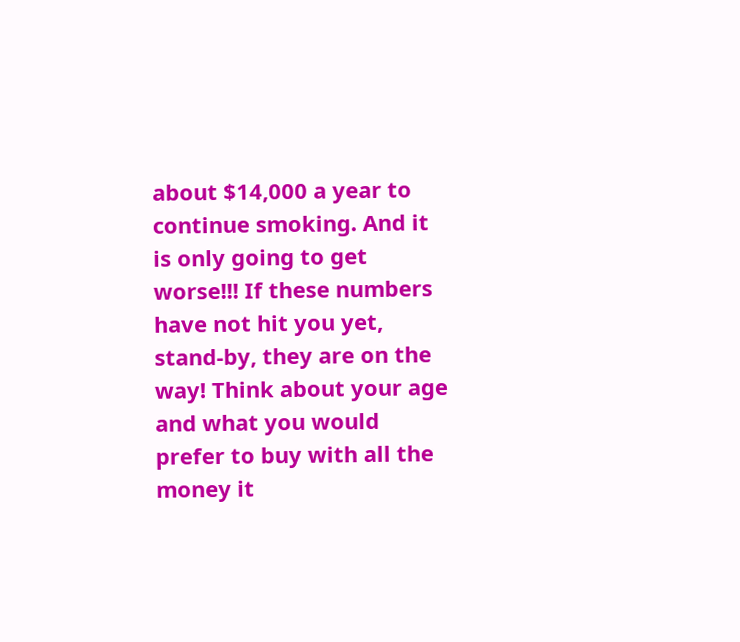about $14,000 a year to continue smoking. And it is only going to get worse!!! If these numbers have not hit you yet, stand-by, they are on the way! Think about your age and what you would prefer to buy with all the money it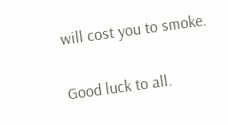will cost you to smoke.

Good luck to all.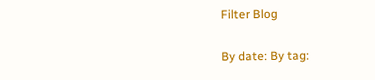Filter Blog

By date: By tag: